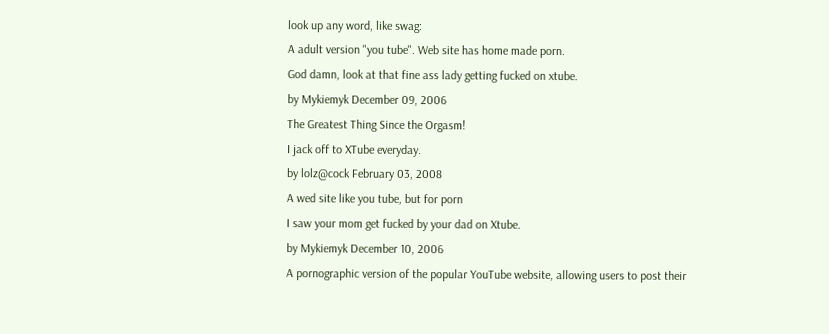look up any word, like swag:
A adult version "you tube". Web site has home made porn.
God damn, look at that fine ass lady getting fucked on xtube.
by Mykiemyk December 09, 2006
The Greatest Thing Since the Orgasm!
I jack off to XTube everyday.
by lolz@cock February 03, 2008
A wed site like you tube, but for porn
I saw your mom get fucked by your dad on Xtube.
by Mykiemyk December 10, 2006
A pornographic version of the popular YouTube website, allowing users to post their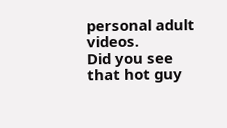personal adult videos.
Did you see that hot guy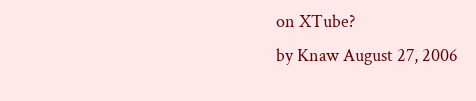on XTube?
by Knaw August 27, 2006